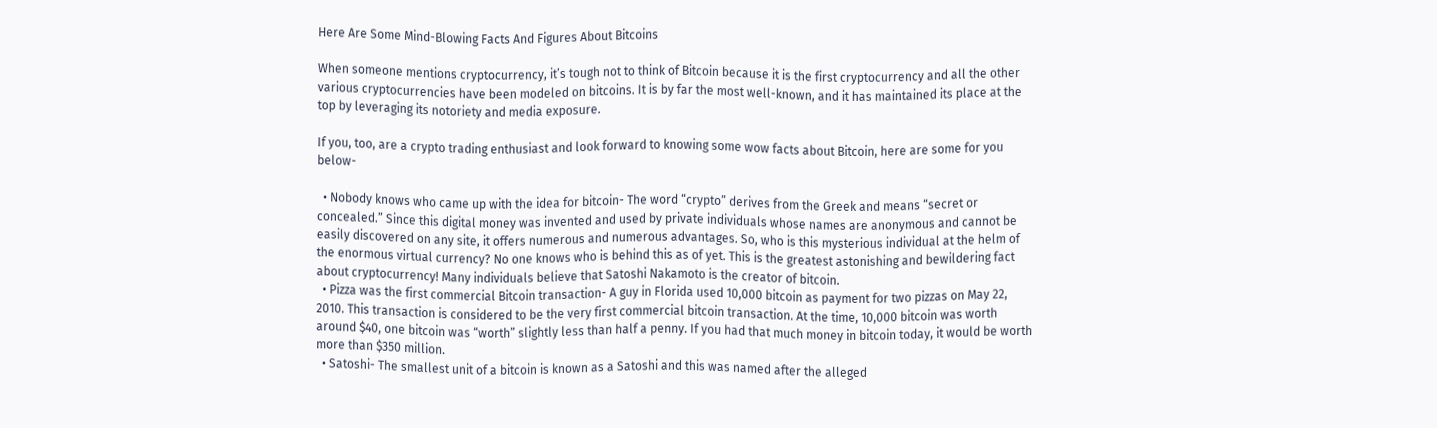Here Are Some Mind-Blowing Facts And Figures About Bitcoins

When someone mentions cryptocurrency, it’s tough not to think of Bitcoin because it is the first cryptocurrency and all the other various cryptocurrencies have been modeled on bitcoins. It is by far the most well-known, and it has maintained its place at the top by leveraging its notoriety and media exposure.

If you, too, are a crypto trading enthusiast and look forward to knowing some wow facts about Bitcoin, here are some for you below-

  • Nobody knows who came up with the idea for bitcoin- The word “crypto” derives from the Greek and means “secret or concealed.” Since this digital money was invented and used by private individuals whose names are anonymous and cannot be easily discovered on any site, it offers numerous and numerous advantages. So, who is this mysterious individual at the helm of the enormous virtual currency? No one knows who is behind this as of yet. This is the greatest astonishing and bewildering fact about cryptocurrency! Many individuals believe that Satoshi Nakamoto is the creator of bitcoin.
  • Pizza was the first commercial Bitcoin transaction- A guy in Florida used 10,000 bitcoin as payment for two pizzas on May 22, 2010. This transaction is considered to be the very first commercial bitcoin transaction. At the time, 10,000 bitcoin was worth around $40, one bitcoin was “worth” slightly less than half a penny. If you had that much money in bitcoin today, it would be worth more than $350 million.
  • Satoshi- The smallest unit of a bitcoin is known as a Satoshi and this was named after the alleged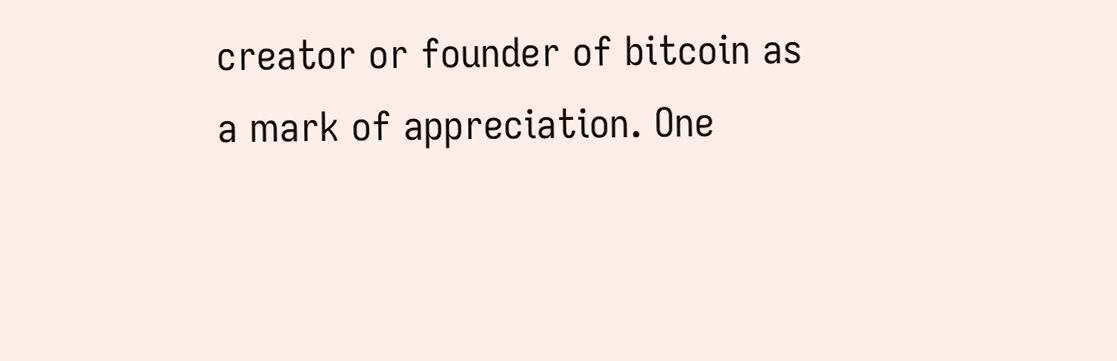creator or founder of bitcoin as a mark of appreciation. One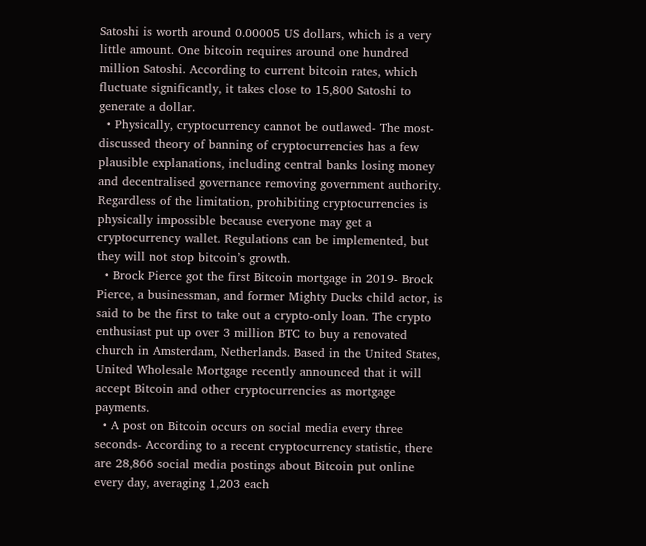Satoshi is worth around 0.00005 US dollars, which is a very little amount. One bitcoin requires around one hundred million Satoshi. According to current bitcoin rates, which fluctuate significantly, it takes close to 15,800 Satoshi to generate a dollar.
  • Physically, cryptocurrency cannot be outlawed- The most-discussed theory of banning of cryptocurrencies has a few plausible explanations, including central banks losing money and decentralised governance removing government authority. Regardless of the limitation, prohibiting cryptocurrencies is physically impossible because everyone may get a cryptocurrency wallet. Regulations can be implemented, but they will not stop bitcoin’s growth.
  • Brock Pierce got the first Bitcoin mortgage in 2019- Brock Pierce, a businessman, and former Mighty Ducks child actor, is said to be the first to take out a crypto-only loan. The crypto enthusiast put up over 3 million BTC to buy a renovated church in Amsterdam, Netherlands. Based in the United States, United Wholesale Mortgage recently announced that it will accept Bitcoin and other cryptocurrencies as mortgage payments.
  • A post on Bitcoin occurs on social media every three seconds- According to a recent cryptocurrency statistic, there are 28,866 social media postings about Bitcoin put online every day, averaging 1,203 each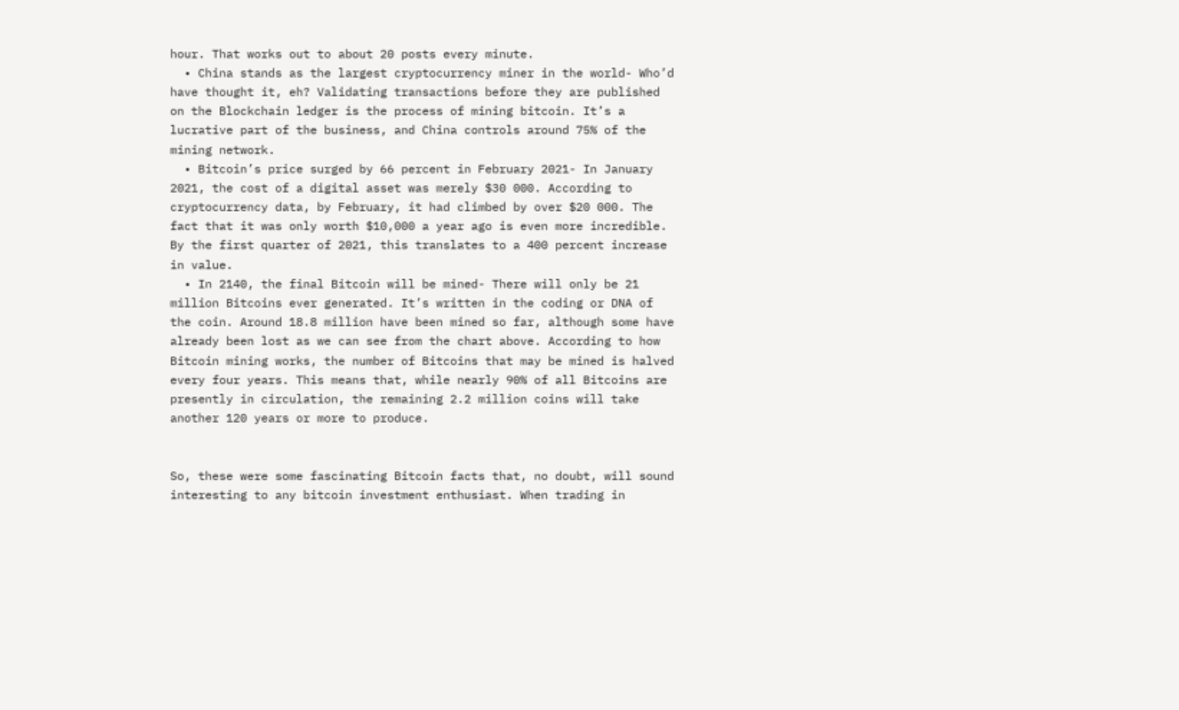hour. That works out to about 20 posts every minute.
  • China stands as the largest cryptocurrency miner in the world- Who’d have thought it, eh? Validating transactions before they are published on the Blockchain ledger is the process of mining bitcoin. It’s a lucrative part of the business, and China controls around 75% of the mining network.
  • Bitcoin’s price surged by 66 percent in February 2021- In January 2021, the cost of a digital asset was merely $30 000. According to cryptocurrency data, by February, it had climbed by over $20 000. The fact that it was only worth $10,000 a year ago is even more incredible. By the first quarter of 2021, this translates to a 400 percent increase in value.
  • In 2140, the final Bitcoin will be mined- There will only be 21 million Bitcoins ever generated. It’s written in the coding or DNA of the coin. Around 18.8 million have been mined so far, although some have already been lost as we can see from the chart above. According to how Bitcoin mining works, the number of Bitcoins that may be mined is halved every four years. This means that, while nearly 90% of all Bitcoins are presently in circulation, the remaining 2.2 million coins will take another 120 years or more to produce.


So, these were some fascinating Bitcoin facts that, no doubt, will sound interesting to any bitcoin investment enthusiast. When trading in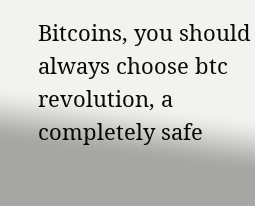Bitcoins, you should always choose btc revolution, a completely safe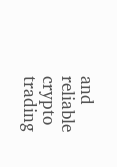and reliable crypto trading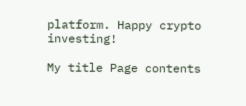platform. Happy crypto investing!

My title Page contents